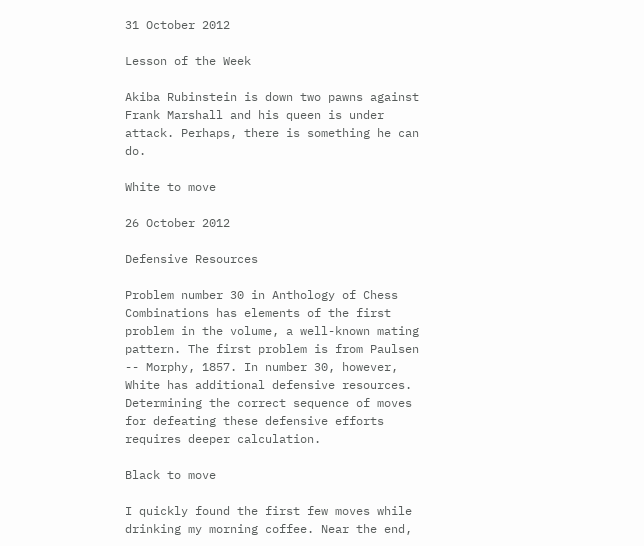31 October 2012

Lesson of the Week

Akiba Rubinstein is down two pawns against Frank Marshall and his queen is under attack. Perhaps, there is something he can do.

White to move

26 October 2012

Defensive Resources

Problem number 30 in Anthology of Chess Combinations has elements of the first problem in the volume, a well-known mating pattern. The first problem is from Paulsen -- Morphy, 1857. In number 30, however, White has additional defensive resources. Determining the correct sequence of moves for defeating these defensive efforts requires deeper calculation.

Black to move

I quickly found the first few moves while drinking my morning coffee. Near the end,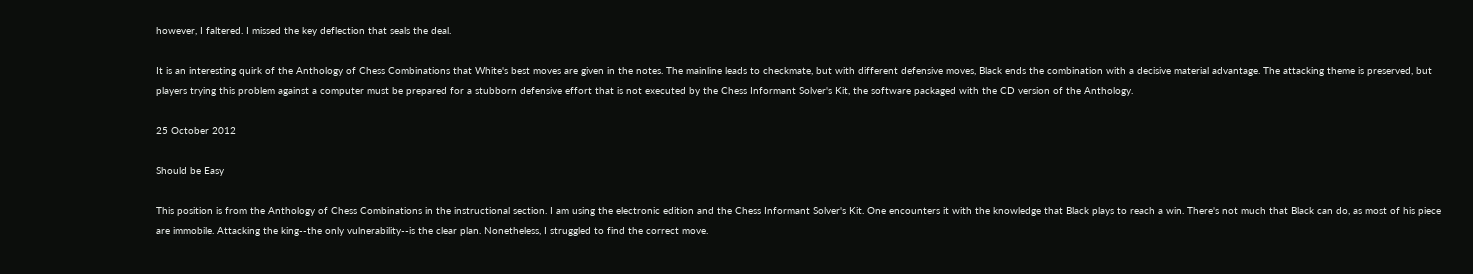however, I faltered. I missed the key deflection that seals the deal.

It is an interesting quirk of the Anthology of Chess Combinations that White's best moves are given in the notes. The mainline leads to checkmate, but with different defensive moves, Black ends the combination with a decisive material advantage. The attacking theme is preserved, but players trying this problem against a computer must be prepared for a stubborn defensive effort that is not executed by the Chess Informant Solver's Kit, the software packaged with the CD version of the Anthology.

25 October 2012

Should be Easy

This position is from the Anthology of Chess Combinations in the instructional section. I am using the electronic edition and the Chess Informant Solver's Kit. One encounters it with the knowledge that Black plays to reach a win. There's not much that Black can do, as most of his piece are immobile. Attacking the king--the only vulnerability--is the clear plan. Nonetheless, I struggled to find the correct move.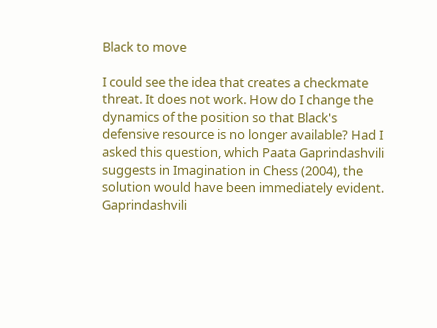Black to move

I could see the idea that creates a checkmate threat. It does not work. How do I change the dynamics of the position so that Black's defensive resource is no longer available? Had I asked this question, which Paata Gaprindashvili suggests in Imagination in Chess (2004), the solution would have been immediately evident. Gaprindashvili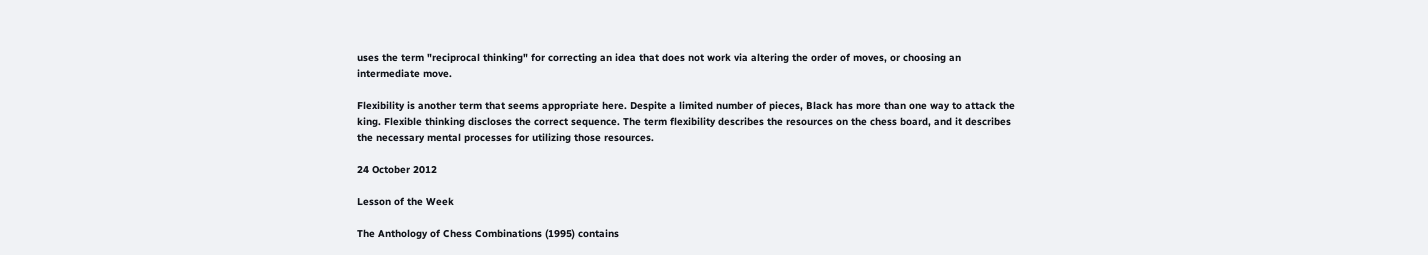uses the term "reciprocal thinking" for correcting an idea that does not work via altering the order of moves, or choosing an intermediate move.

Flexibility is another term that seems appropriate here. Despite a limited number of pieces, Black has more than one way to attack the king. Flexible thinking discloses the correct sequence. The term flexibility describes the resources on the chess board, and it describes the necessary mental processes for utilizing those resources.

24 October 2012

Lesson of the Week

The Anthology of Chess Combinations (1995) contains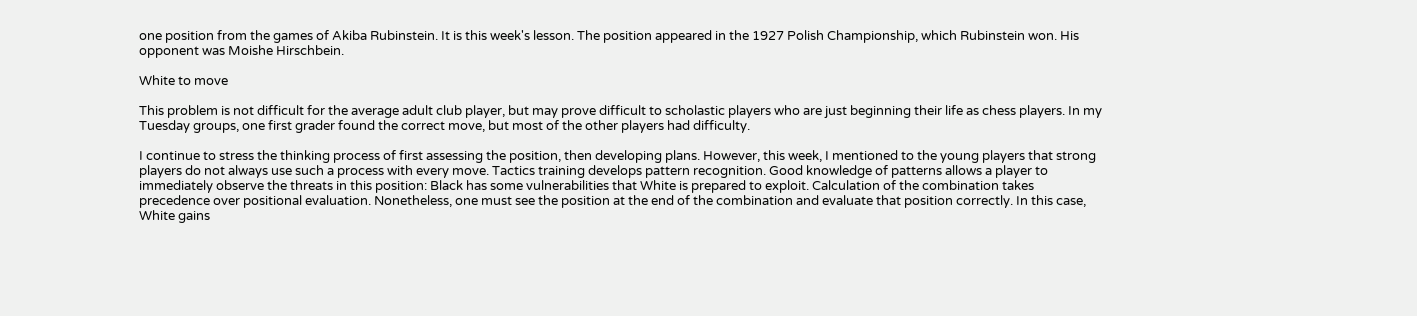one position from the games of Akiba Rubinstein. It is this week's lesson. The position appeared in the 1927 Polish Championship, which Rubinstein won. His opponent was Moishe Hirschbein.

White to move

This problem is not difficult for the average adult club player, but may prove difficult to scholastic players who are just beginning their life as chess players. In my Tuesday groups, one first grader found the correct move, but most of the other players had difficulty.

I continue to stress the thinking process of first assessing the position, then developing plans. However, this week, I mentioned to the young players that strong players do not always use such a process with every move. Tactics training develops pattern recognition. Good knowledge of patterns allows a player to immediately observe the threats in this position: Black has some vulnerabilities that White is prepared to exploit. Calculation of the combination takes precedence over positional evaluation. Nonetheless, one must see the position at the end of the combination and evaluate that position correctly. In this case, White gains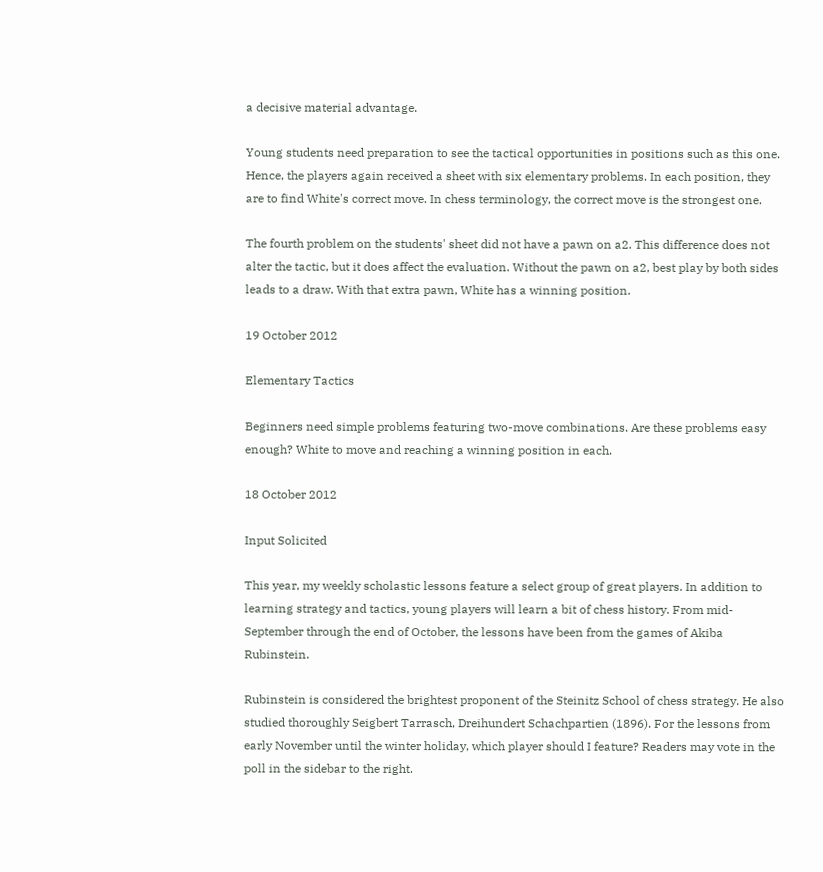a decisive material advantage.

Young students need preparation to see the tactical opportunities in positions such as this one. Hence, the players again received a sheet with six elementary problems. In each position, they are to find White's correct move. In chess terminology, the correct move is the strongest one.

The fourth problem on the students' sheet did not have a pawn on a2. This difference does not alter the tactic, but it does affect the evaluation. Without the pawn on a2, best play by both sides leads to a draw. With that extra pawn, White has a winning position.

19 October 2012

Elementary Tactics

Beginners need simple problems featuring two-move combinations. Are these problems easy enough? White to move and reaching a winning position in each.

18 October 2012

Input Solicited

This year, my weekly scholastic lessons feature a select group of great players. In addition to learning strategy and tactics, young players will learn a bit of chess history. From mid-September through the end of October, the lessons have been from the games of Akiba Rubinstein.

Rubinstein is considered the brightest proponent of the Steinitz School of chess strategy. He also studied thoroughly Seigbert Tarrasch, Dreihundert Schachpartien (1896). For the lessons from early November until the winter holiday, which player should I feature? Readers may vote in the poll in the sidebar to the right.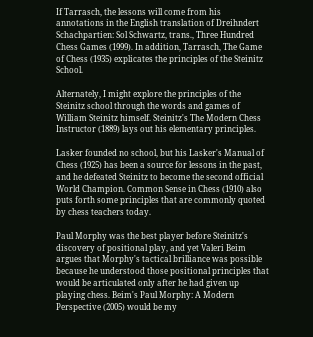If Tarrasch, the lessons will come from his annotations in the English translation of Dreihndert Schachpartien: Sol Schwartz, trans., Three Hundred Chess Games (1999). In addition, Tarrasch, The Game of Chess (1935) explicates the principles of the Steinitz School.

Alternately, I might explore the principles of the Steinitz school through the words and games of William Steinitz himself. Steinitz's The Modern Chess Instructor (1889) lays out his elementary principles.

Lasker founded no school, but his Lasker's Manual of Chess (1925) has been a source for lessons in the past, and he defeated Steinitz to become the second official World Champion. Common Sense in Chess (1910) also puts forth some principles that are commonly quoted by chess teachers today.

Paul Morphy was the best player before Steinitz's discovery of positional play, and yet Valeri Beim argues that Morphy's tactical brilliance was possible because he understood those positional principles that would be articulated only after he had given up playing chess. Beim's Paul Morphy: A Modern Perspective (2005) would be my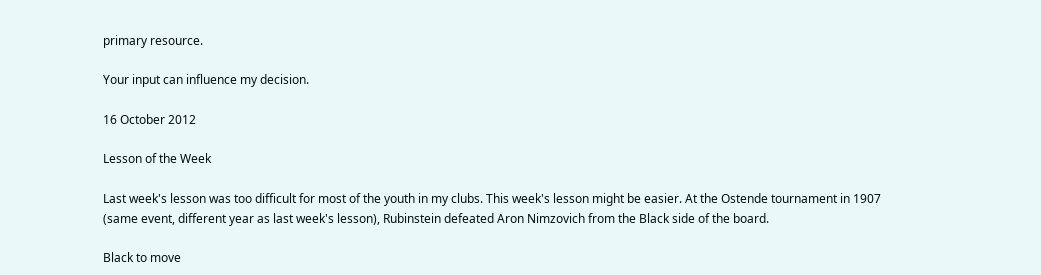primary resource.

Your input can influence my decision.

16 October 2012

Lesson of the Week

Last week's lesson was too difficult for most of the youth in my clubs. This week's lesson might be easier. At the Ostende tournament in 1907 (same event, different year as last week's lesson), Rubinstein defeated Aron Nimzovich from the Black side of the board.

Black to move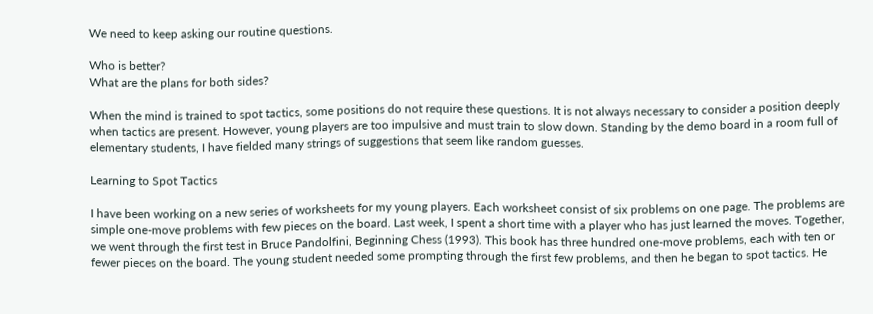We need to keep asking our routine questions.

Who is better?
What are the plans for both sides?

When the mind is trained to spot tactics, some positions do not require these questions. It is not always necessary to consider a position deeply when tactics are present. However, young players are too impulsive and must train to slow down. Standing by the demo board in a room full of elementary students, I have fielded many strings of suggestions that seem like random guesses.

Learning to Spot Tactics

I have been working on a new series of worksheets for my young players. Each worksheet consist of six problems on one page. The problems are simple one-move problems with few pieces on the board. Last week, I spent a short time with a player who has just learned the moves. Together, we went through the first test in Bruce Pandolfini, Beginning Chess (1993). This book has three hundred one-move problems, each with ten or fewer pieces on the board. The young student needed some prompting through the first few problems, and then he began to spot tactics. He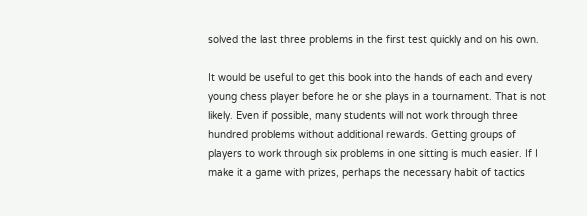solved the last three problems in the first test quickly and on his own.

It would be useful to get this book into the hands of each and every young chess player before he or she plays in a tournament. That is not likely. Even if possible, many students will not work through three hundred problems without additional rewards. Getting groups of players to work through six problems in one sitting is much easier. If I make it a game with prizes, perhaps the necessary habit of tactics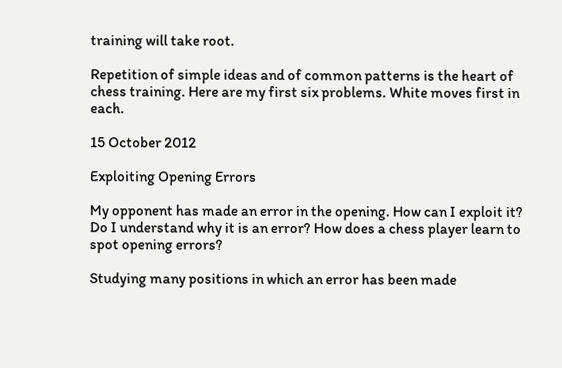training will take root.

Repetition of simple ideas and of common patterns is the heart of chess training. Here are my first six problems. White moves first in each.

15 October 2012

Exploiting Opening Errors

My opponent has made an error in the opening. How can I exploit it? Do I understand why it is an error? How does a chess player learn to spot opening errors?

Studying many positions in which an error has been made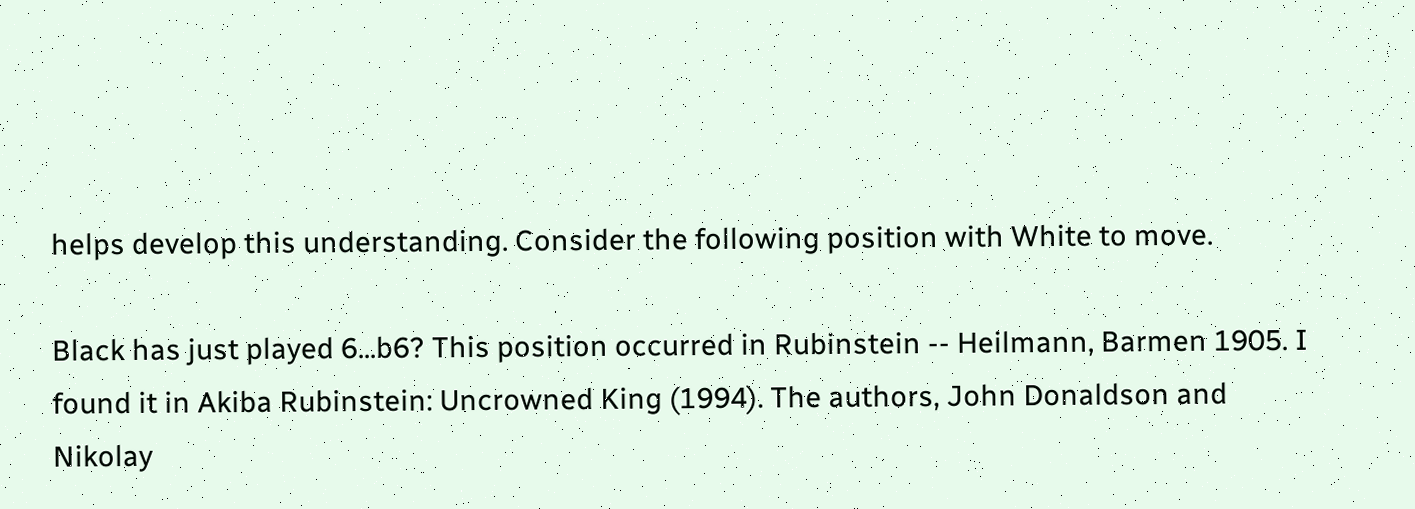helps develop this understanding. Consider the following position with White to move.

Black has just played 6...b6? This position occurred in Rubinstein -- Heilmann, Barmen 1905. I found it in Akiba Rubinstein: Uncrowned King (1994). The authors, John Donaldson and Nikolay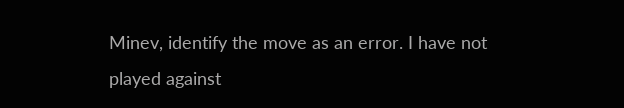Minev, identify the move as an error. I have not played against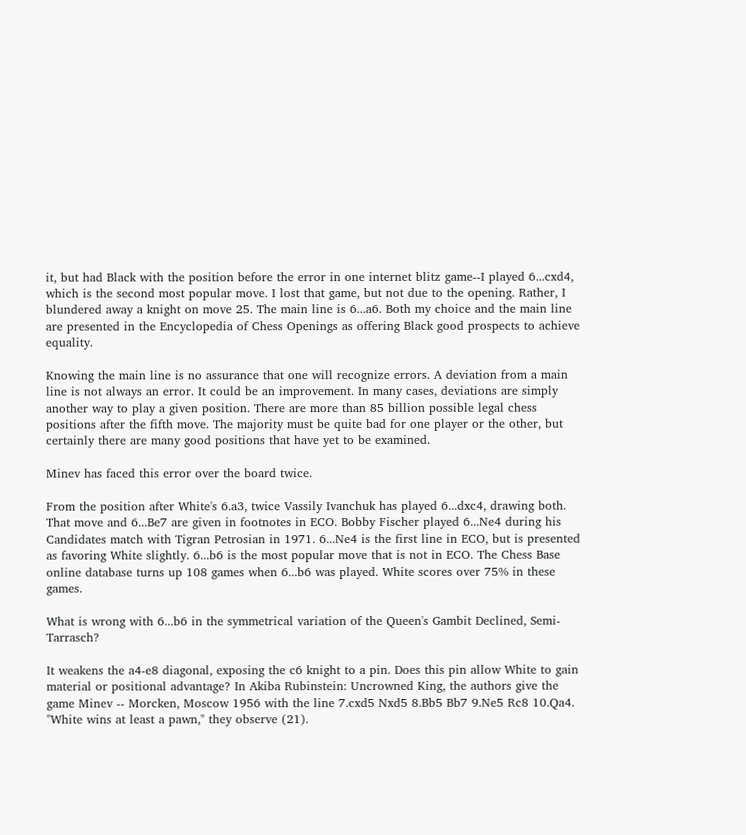it, but had Black with the position before the error in one internet blitz game--I played 6...cxd4, which is the second most popular move. I lost that game, but not due to the opening. Rather, I blundered away a knight on move 25. The main line is 6...a6. Both my choice and the main line are presented in the Encyclopedia of Chess Openings as offering Black good prospects to achieve equality.

Knowing the main line is no assurance that one will recognize errors. A deviation from a main line is not always an error. It could be an improvement. In many cases, deviations are simply another way to play a given position. There are more than 85 billion possible legal chess positions after the fifth move. The majority must be quite bad for one player or the other, but certainly there are many good positions that have yet to be examined.

Minev has faced this error over the board twice.

From the position after White's 6.a3, twice Vassily Ivanchuk has played 6...dxc4, drawing both. That move and 6...Be7 are given in footnotes in ECO. Bobby Fischer played 6...Ne4 during his Candidates match with Tigran Petrosian in 1971. 6...Ne4 is the first line in ECO, but is presented as favoring White slightly. 6...b6 is the most popular move that is not in ECO. The Chess Base online database turns up 108 games when 6...b6 was played. White scores over 75% in these games.

What is wrong with 6...b6 in the symmetrical variation of the Queen's Gambit Declined, Semi-Tarrasch?

It weakens the a4-e8 diagonal, exposing the c6 knight to a pin. Does this pin allow White to gain material or positional advantage? In Akiba Rubinstein: Uncrowned King, the authors give the game Minev -- Morcken, Moscow 1956 with the line 7.cxd5 Nxd5 8.Bb5 Bb7 9.Ne5 Rc8 10.Qa4. "White wins at least a pawn," they observe (21).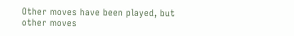Other moves have been played, but other moves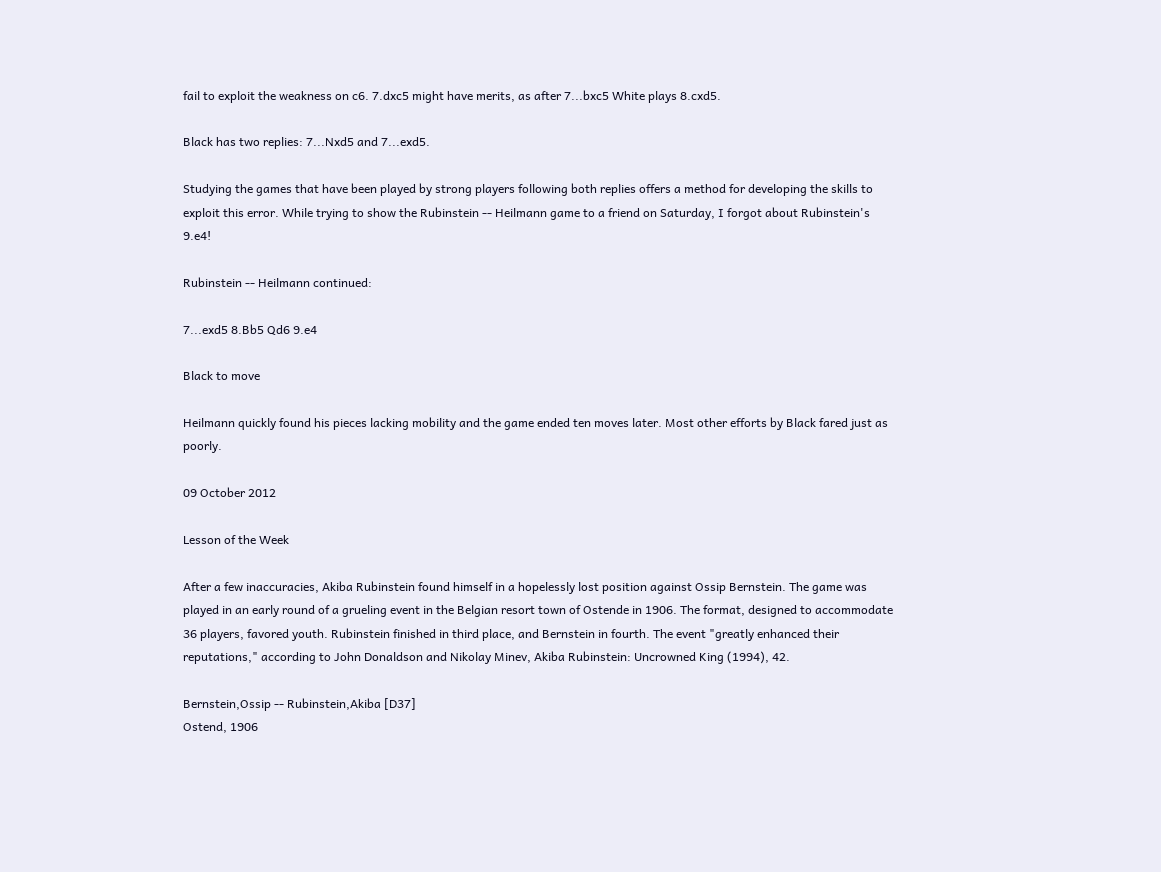fail to exploit the weakness on c6. 7.dxc5 might have merits, as after 7...bxc5 White plays 8.cxd5.

Black has two replies: 7...Nxd5 and 7...exd5.

Studying the games that have been played by strong players following both replies offers a method for developing the skills to exploit this error. While trying to show the Rubinstein -- Heilmann game to a friend on Saturday, I forgot about Rubinstein's 9.e4!

Rubinstein -- Heilmann continued:

7...exd5 8.Bb5 Qd6 9.e4

Black to move

Heilmann quickly found his pieces lacking mobility and the game ended ten moves later. Most other efforts by Black fared just as poorly.

09 October 2012

Lesson of the Week

After a few inaccuracies, Akiba Rubinstein found himself in a hopelessly lost position against Ossip Bernstein. The game was played in an early round of a grueling event in the Belgian resort town of Ostende in 1906. The format, designed to accommodate 36 players, favored youth. Rubinstein finished in third place, and Bernstein in fourth. The event "greatly enhanced their reputations," according to John Donaldson and Nikolay Minev, Akiba Rubinstein: Uncrowned King (1994), 42.

Bernstein,Ossip -- Rubinstein,Akiba [D37]
Ostend, 1906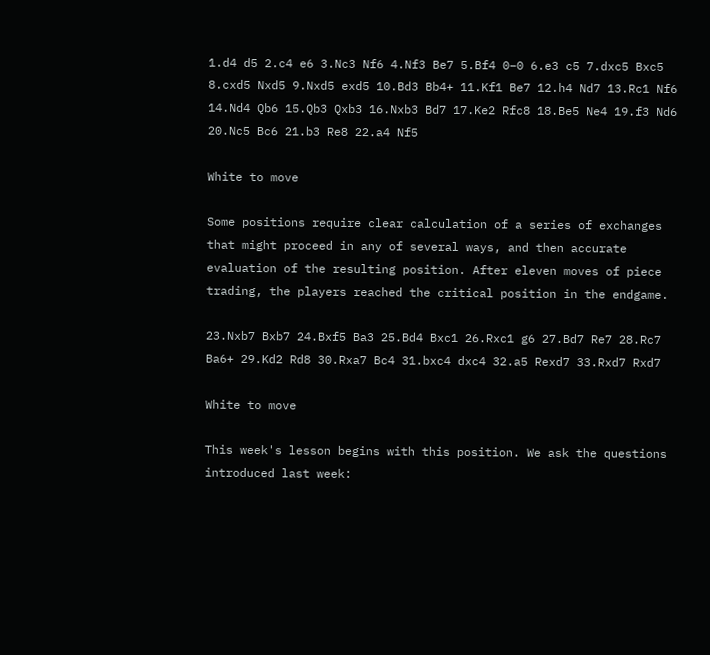1.d4 d5 2.c4 e6 3.Nc3 Nf6 4.Nf3 Be7 5.Bf4 0–0 6.e3 c5 7.dxc5 Bxc5 8.cxd5 Nxd5 9.Nxd5 exd5 10.Bd3 Bb4+ 11.Kf1 Be7 12.h4 Nd7 13.Rc1 Nf6 14.Nd4 Qb6 15.Qb3 Qxb3 16.Nxb3 Bd7 17.Ke2 Rfc8 18.Be5 Ne4 19.f3 Nd6 20.Nc5 Bc6 21.b3 Re8 22.a4 Nf5

White to move

Some positions require clear calculation of a series of exchanges that might proceed in any of several ways, and then accurate evaluation of the resulting position. After eleven moves of piece trading, the players reached the critical position in the endgame.

23.Nxb7 Bxb7 24.Bxf5 Ba3 25.Bd4 Bxc1 26.Rxc1 g6 27.Bd7 Re7 28.Rc7 Ba6+ 29.Kd2 Rd8 30.Rxa7 Bc4 31.bxc4 dxc4 32.a5 Rexd7 33.Rxd7 Rxd7

White to move

This week's lesson begins with this position. We ask the questions introduced last week: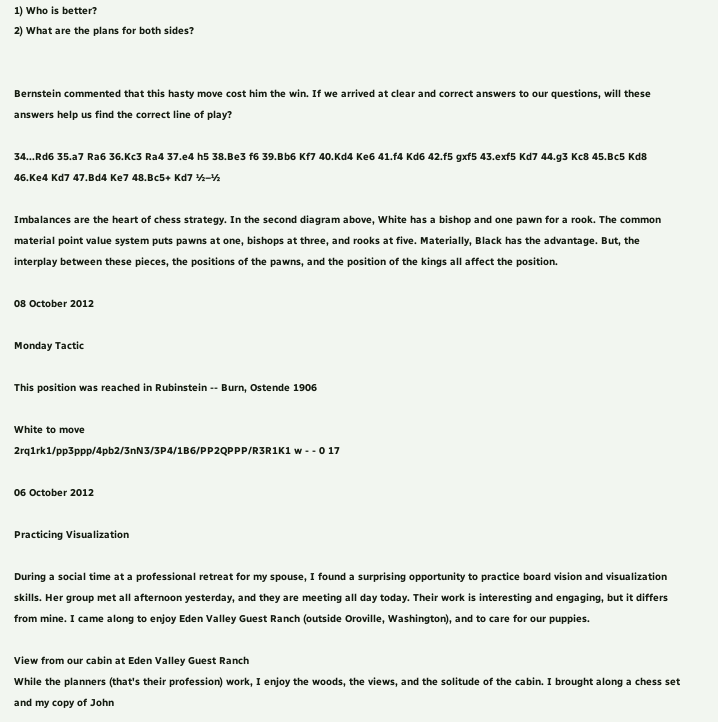1) Who is better?
2) What are the plans for both sides?


Bernstein commented that this hasty move cost him the win. If we arrived at clear and correct answers to our questions, will these answers help us find the correct line of play?

34...Rd6 35.a7 Ra6 36.Kc3 Ra4 37.e4 h5 38.Be3 f6 39.Bb6 Kf7 40.Kd4 Ke6 41.f4 Kd6 42.f5 gxf5 43.exf5 Kd7 44.g3 Kc8 45.Bc5 Kd8 46.Ke4 Kd7 47.Bd4 Ke7 48.Bc5+ Kd7 ½–½

Imbalances are the heart of chess strategy. In the second diagram above, White has a bishop and one pawn for a rook. The common material point value system puts pawns at one, bishops at three, and rooks at five. Materially, Black has the advantage. But, the interplay between these pieces, the positions of the pawns, and the position of the kings all affect the position.

08 October 2012

Monday Tactic

This position was reached in Rubinstein -- Burn, Ostende 1906

White to move
2rq1rk1/pp3ppp/4pb2/3nN3/3P4/1B6/PP2QPPP/R3R1K1 w - - 0 17

06 October 2012

Practicing Visualization

During a social time at a professional retreat for my spouse, I found a surprising opportunity to practice board vision and visualization skills. Her group met all afternoon yesterday, and they are meeting all day today. Their work is interesting and engaging, but it differs from mine. I came along to enjoy Eden Valley Guest Ranch (outside Oroville, Washington), and to care for our puppies.

View from our cabin at Eden Valley Guest Ranch
While the planners (that's their profession) work, I enjoy the woods, the views, and the solitude of the cabin. I brought along a chess set and my copy of John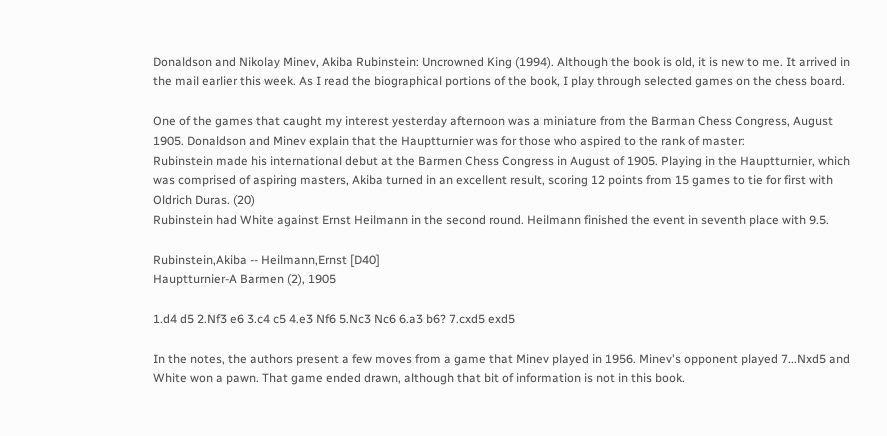Donaldson and Nikolay Minev, Akiba Rubinstein: Uncrowned King (1994). Although the book is old, it is new to me. It arrived in the mail earlier this week. As I read the biographical portions of the book, I play through selected games on the chess board.

One of the games that caught my interest yesterday afternoon was a miniature from the Barman Chess Congress, August 1905. Donaldson and Minev explain that the Hauptturnier was for those who aspired to the rank of master:
Rubinstein made his international debut at the Barmen Chess Congress in August of 1905. Playing in the Hauptturnier, which was comprised of aspiring masters, Akiba turned in an excellent result, scoring 12 points from 15 games to tie for first with Oldrich Duras. (20)
Rubinstein had White against Ernst Heilmann in the second round. Heilmann finished the event in seventh place with 9.5.

Rubinstein,Akiba -- Heilmann,Ernst [D40]
Hauptturnier-A Barmen (2), 1905

1.d4 d5 2.Nf3 e6 3.c4 c5 4.e3 Nf6 5.Nc3 Nc6 6.a3 b6? 7.cxd5 exd5

In the notes, the authors present a few moves from a game that Minev played in 1956. Minev's opponent played 7...Nxd5 and White won a pawn. That game ended drawn, although that bit of information is not in this book.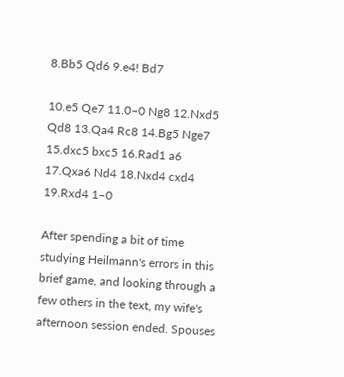8.Bb5 Qd6 9.e4! Bd7

10.e5 Qe7 11.0–0 Ng8 12.Nxd5 Qd8 13.Qa4 Rc8 14.Bg5 Nge7 15.dxc5 bxc5 16.Rad1 a6 17.Qxa6 Nd4 18.Nxd4 cxd4 19.Rxd4 1–0

After spending a bit of time studying Heilmann's errors in this brief game, and looking through a few others in the text, my wife's afternoon session ended. Spouses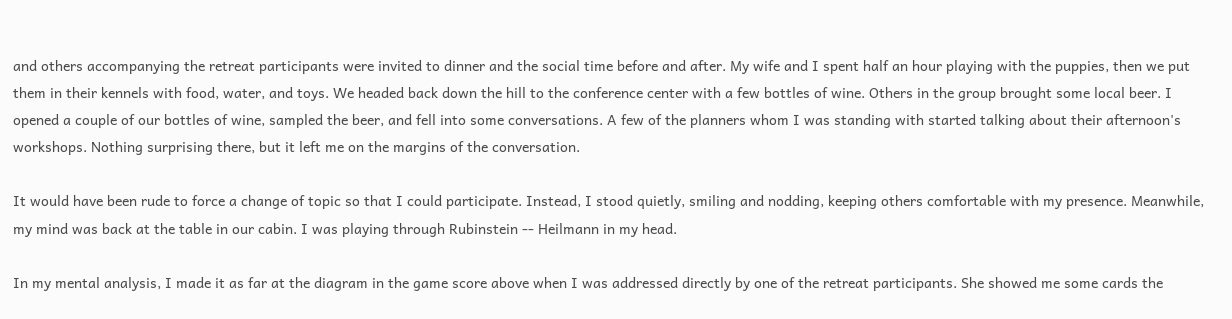and others accompanying the retreat participants were invited to dinner and the social time before and after. My wife and I spent half an hour playing with the puppies, then we put them in their kennels with food, water, and toys. We headed back down the hill to the conference center with a few bottles of wine. Others in the group brought some local beer. I opened a couple of our bottles of wine, sampled the beer, and fell into some conversations. A few of the planners whom I was standing with started talking about their afternoon's workshops. Nothing surprising there, but it left me on the margins of the conversation.

It would have been rude to force a change of topic so that I could participate. Instead, I stood quietly, smiling and nodding, keeping others comfortable with my presence. Meanwhile, my mind was back at the table in our cabin. I was playing through Rubinstein -- Heilmann in my head.

In my mental analysis, I made it as far at the diagram in the game score above when I was addressed directly by one of the retreat participants. She showed me some cards the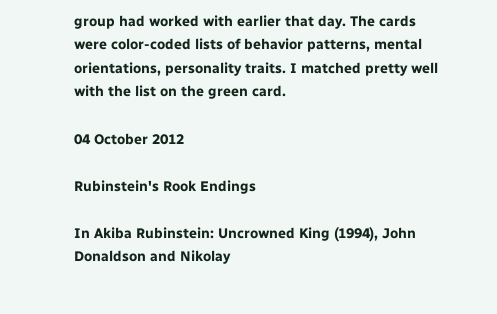group had worked with earlier that day. The cards were color-coded lists of behavior patterns, mental orientations, personality traits. I matched pretty well with the list on the green card.

04 October 2012

Rubinstein's Rook Endings

In Akiba Rubinstein: Uncrowned King (1994), John Donaldson and Nikolay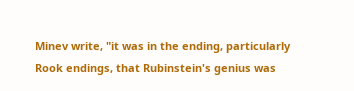Minev write, "it was in the ending, particularly Rook endings, that Rubinstein's genius was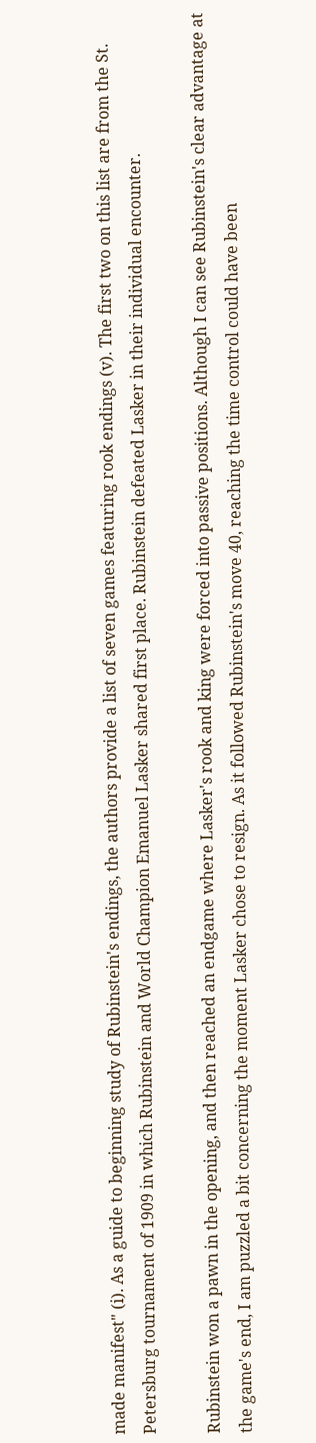made manifest" (i). As a guide to beginning study of Rubinstein's endings, the authors provide a list of seven games featuring rook endings (v). The first two on this list are from the St. Petersburg tournament of 1909 in which Rubinstein and World Champion Emanuel Lasker shared first place. Rubinstein defeated Lasker in their individual encounter.

Rubinstein won a pawn in the opening, and then reached an endgame where Lasker's rook and king were forced into passive positions. Although I can see Rubinstein's clear advantage at the game's end, I am puzzled a bit concerning the moment Lasker chose to resign. As it followed Rubinstein's move 40, reaching the time control could have been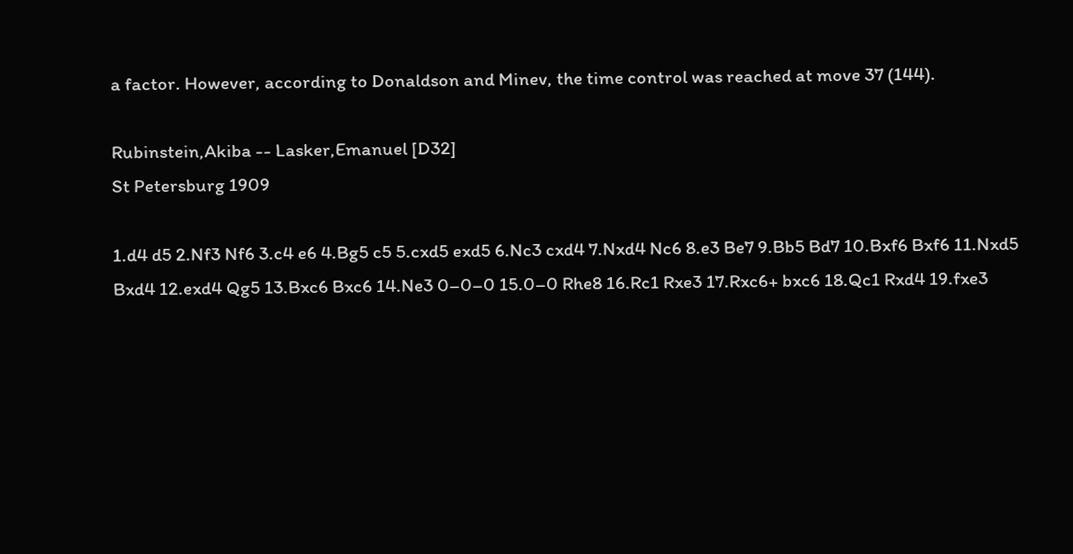a factor. However, according to Donaldson and Minev, the time control was reached at move 37 (144).

Rubinstein,Akiba -- Lasker,Emanuel [D32]
St Petersburg 1909

1.d4 d5 2.Nf3 Nf6 3.c4 e6 4.Bg5 c5 5.cxd5 exd5 6.Nc3 cxd4 7.Nxd4 Nc6 8.e3 Be7 9.Bb5 Bd7 10.Bxf6 Bxf6 11.Nxd5 Bxd4 12.exd4 Qg5 13.Bxc6 Bxc6 14.Ne3 0–0–0 15.0–0 Rhe8 16.Rc1 Rxe3 17.Rxc6+ bxc6 18.Qc1 Rxd4 19.fxe3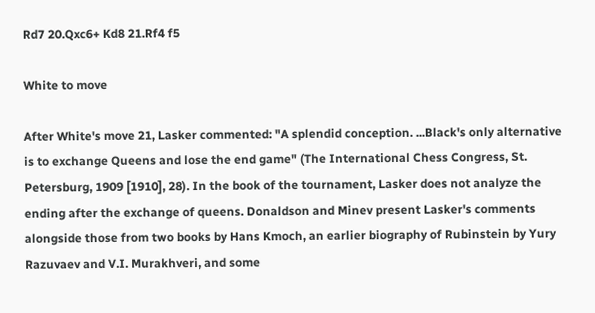Rd7 20.Qxc6+ Kd8 21.Rf4 f5

White to move

After White's move 21, Lasker commented: "A splendid conception. ...Black's only alternative is to exchange Queens and lose the end game" (The International Chess Congress, St. Petersburg, 1909 [1910], 28). In the book of the tournament, Lasker does not analyze the ending after the exchange of queens. Donaldson and Minev present Lasker's comments alongside those from two books by Hans Kmoch, an earlier biography of Rubinstein by Yury Razuvaev and V.I. Murakhveri, and some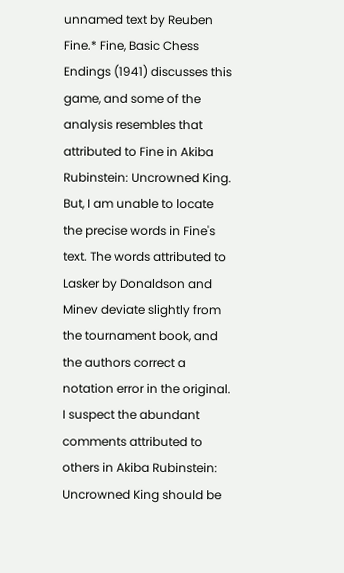unnamed text by Reuben Fine.* Fine, Basic Chess Endings (1941) discusses this game, and some of the analysis resembles that attributed to Fine in Akiba Rubinstein: Uncrowned King. But, I am unable to locate the precise words in Fine's text. The words attributed to Lasker by Donaldson and Minev deviate slightly from the tournament book, and the authors correct a notation error in the original. I suspect the abundant comments attributed to others in Akiba Rubinstein: Uncrowned King should be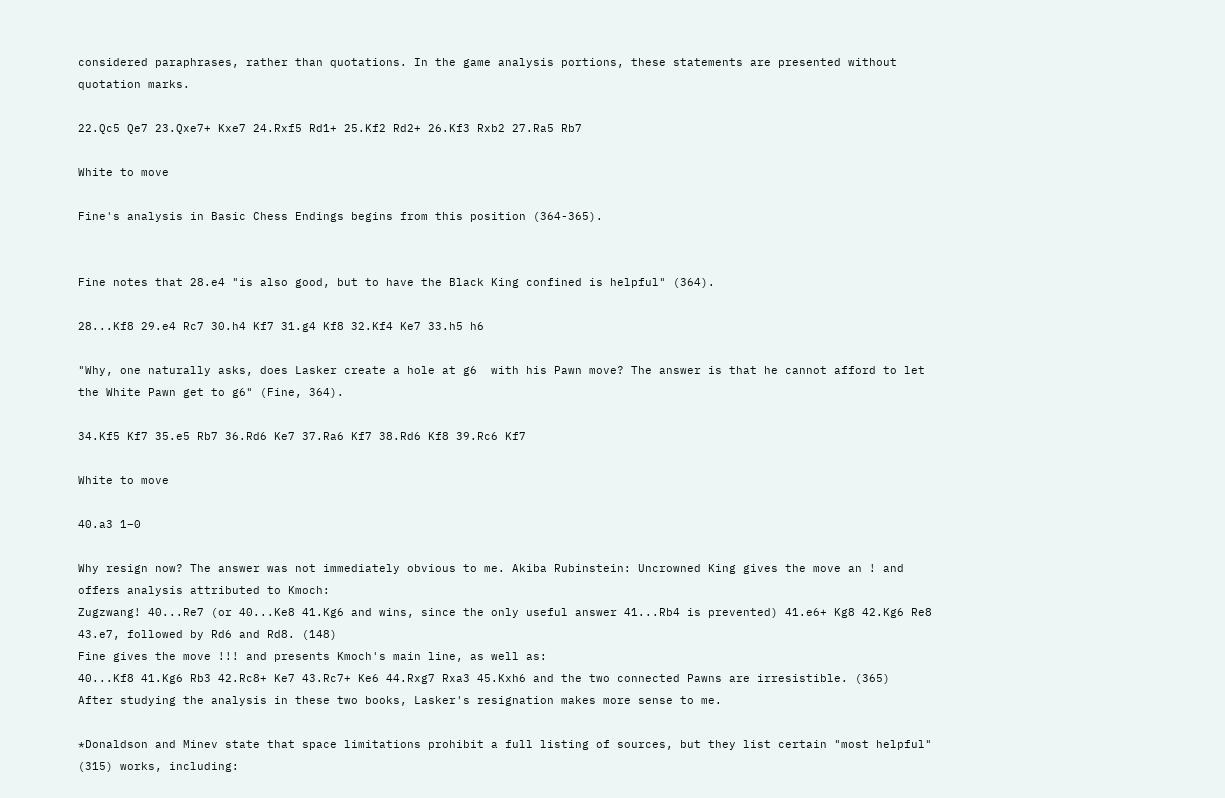considered paraphrases, rather than quotations. In the game analysis portions, these statements are presented without quotation marks.

22.Qc5 Qe7 23.Qxe7+ Kxe7 24.Rxf5 Rd1+ 25.Kf2 Rd2+ 26.Kf3 Rxb2 27.Ra5 Rb7

White to move

Fine's analysis in Basic Chess Endings begins from this position (364-365).


Fine notes that 28.e4 "is also good, but to have the Black King confined is helpful" (364).

28...Kf8 29.e4 Rc7 30.h4 Kf7 31.g4 Kf8 32.Kf4 Ke7 33.h5 h6

"Why, one naturally asks, does Lasker create a hole at g6  with his Pawn move? The answer is that he cannot afford to let the White Pawn get to g6" (Fine, 364).

34.Kf5 Kf7 35.e5 Rb7 36.Rd6 Ke7 37.Ra6 Kf7 38.Rd6 Kf8 39.Rc6 Kf7

White to move

40.a3 1–0

Why resign now? The answer was not immediately obvious to me. Akiba Rubinstein: Uncrowned King gives the move an ! and offers analysis attributed to Kmoch:
Zugzwang! 40...Re7 (or 40...Ke8 41.Kg6 and wins, since the only useful answer 41...Rb4 is prevented) 41.e6+ Kg8 42.Kg6 Re8 43.e7, followed by Rd6 and Rd8. (148)
Fine gives the move !!! and presents Kmoch's main line, as well as:
40...Kf8 41.Kg6 Rb3 42.Rc8+ Ke7 43.Rc7+ Ke6 44.Rxg7 Rxa3 45.Kxh6 and the two connected Pawns are irresistible. (365)
After studying the analysis in these two books, Lasker's resignation makes more sense to me.

*Donaldson and Minev state that space limitations prohibit a full listing of sources, but they list certain "most helpful" (315) works, including: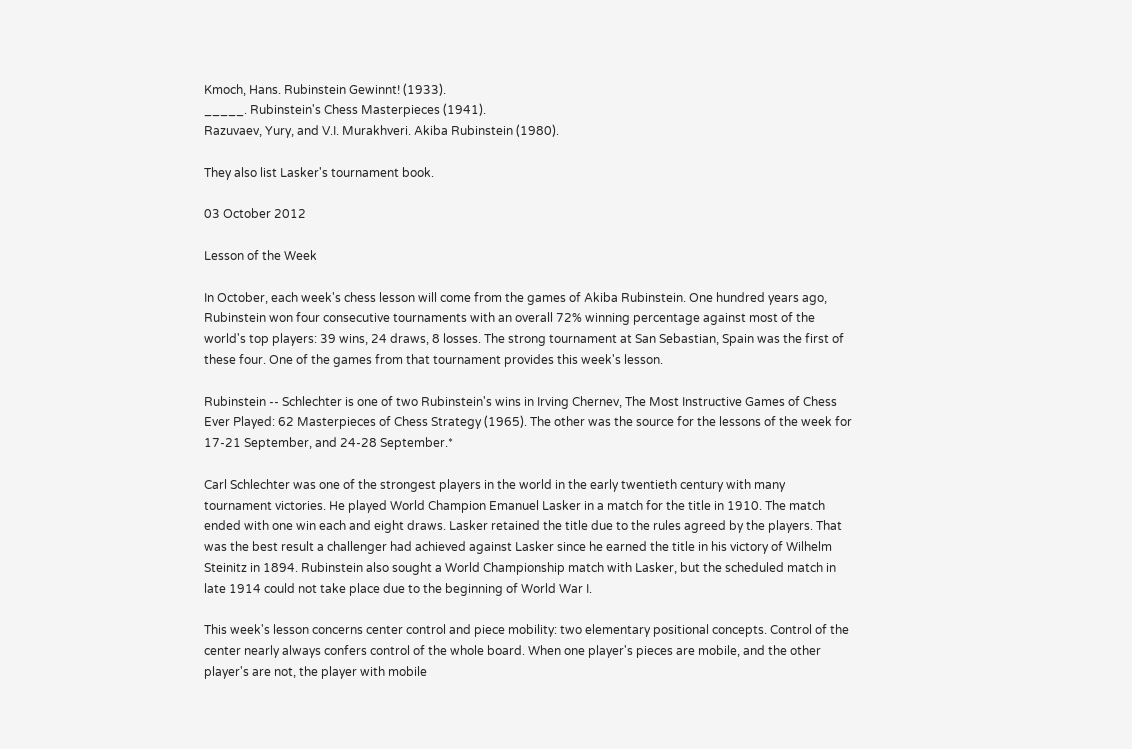Kmoch, Hans. Rubinstein Gewinnt! (1933).
_____. Rubinstein's Chess Masterpieces (1941).
Razuvaev, Yury, and V.I. Murakhveri. Akiba Rubinstein (1980).

They also list Lasker's tournament book.

03 October 2012

Lesson of the Week

In October, each week's chess lesson will come from the games of Akiba Rubinstein. One hundred years ago, Rubinstein won four consecutive tournaments with an overall 72% winning percentage against most of the world's top players: 39 wins, 24 draws, 8 losses. The strong tournament at San Sebastian, Spain was the first of these four. One of the games from that tournament provides this week's lesson.

Rubinstein -- Schlechter is one of two Rubinstein's wins in Irving Chernev, The Most Instructive Games of Chess Ever Played: 62 Masterpieces of Chess Strategy (1965). The other was the source for the lessons of the week for 17-21 September, and 24-28 September.*

Carl Schlechter was one of the strongest players in the world in the early twentieth century with many tournament victories. He played World Champion Emanuel Lasker in a match for the title in 1910. The match ended with one win each and eight draws. Lasker retained the title due to the rules agreed by the players. That was the best result a challenger had achieved against Lasker since he earned the title in his victory of Wilhelm Steinitz in 1894. Rubinstein also sought a World Championship match with Lasker, but the scheduled match in late 1914 could not take place due to the beginning of World War I.

This week's lesson concerns center control and piece mobility: two elementary positional concepts. Control of the center nearly always confers control of the whole board. When one player's pieces are mobile, and the other player's are not, the player with mobile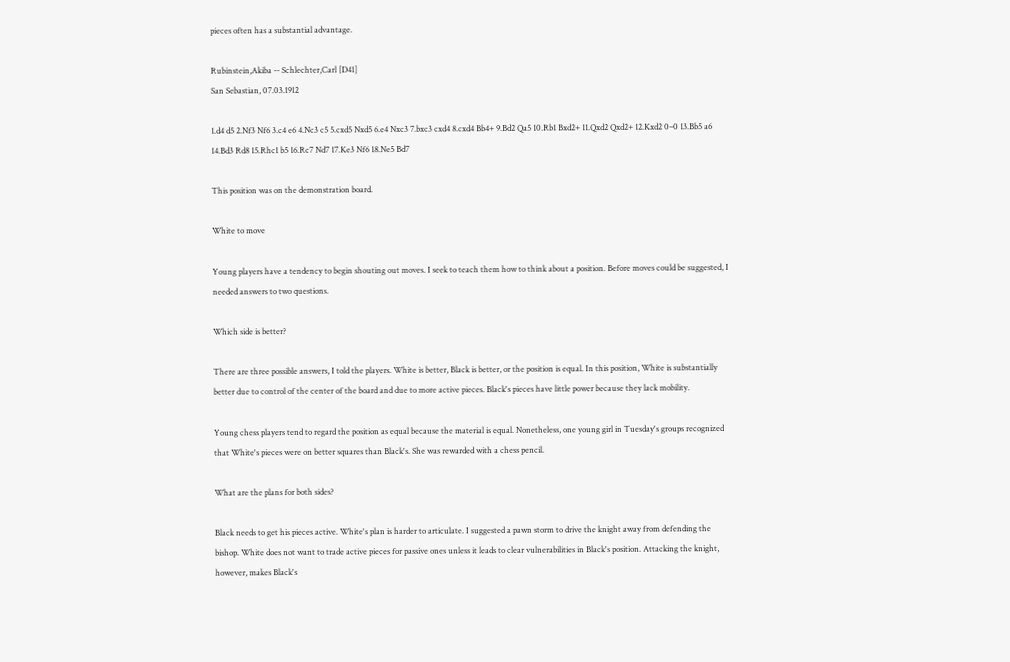pieces often has a substantial advantage.

Rubinstein,Akiba -- Schlechter,Carl [D41]
San Sebastian, 07.03.1912

1.d4 d5 2.Nf3 Nf6 3.c4 e6 4.Nc3 c5 5.cxd5 Nxd5 6.e4 Nxc3 7.bxc3 cxd4 8.cxd4 Bb4+ 9.Bd2 Qa5 10.Rb1 Bxd2+ 11.Qxd2 Qxd2+ 12.Kxd2 0–0 13.Bb5 a6 14.Bd3 Rd8 15.Rhc1 b5 16.Rc7 Nd7 17.Ke3 Nf6 18.Ne5 Bd7

This position was on the demonstration board.

White to move

Young players have a tendency to begin shouting out moves. I seek to teach them how to think about a position. Before moves could be suggested, I needed answers to two questions.

Which side is better?

There are three possible answers, I told the players. White is better, Black is better, or the position is equal. In this position, White is substantially better due to control of the center of the board and due to more active pieces. Black's pieces have little power because they lack mobility.

Young chess players tend to regard the position as equal because the material is equal. Nonetheless, one young girl in Tuesday's groups recognized that White's pieces were on better squares than Black's. She was rewarded with a chess pencil.

What are the plans for both sides?

Black needs to get his pieces active. White's plan is harder to articulate. I suggested a pawn storm to drive the knight away from defending the bishop. White does not want to trade active pieces for passive ones unless it leads to clear vulnerabilities in Black's position. Attacking the knight, however, makes Black's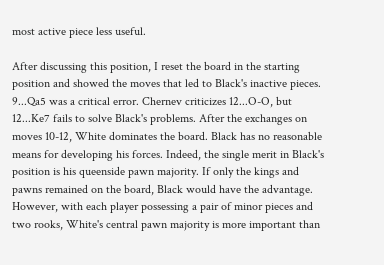most active piece less useful.

After discussing this position, I reset the board in the starting position and showed the moves that led to Black's inactive pieces. 9...Qa5 was a critical error. Chernev criticizes 12...O-O, but 12...Ke7 fails to solve Black's problems. After the exchanges on moves 10-12, White dominates the board. Black has no reasonable means for developing his forces. Indeed, the single merit in Black's position is his queenside pawn majority. If only the kings and pawns remained on the board, Black would have the advantage. However, with each player possessing a pair of minor pieces and two rooks, White's central pawn majority is more important than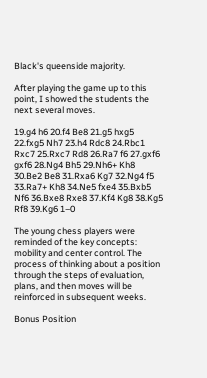Black's queenside majority.

After playing the game up to this point, I showed the students the next several moves.

19.g4 h6 20.f4 Be8 21.g5 hxg5 22.fxg5 Nh7 23.h4 Rdc8 24.Rbc1 Rxc7 25.Rxc7 Rd8 26.Ra7 f6 27.gxf6 gxf6 28.Ng4 Bh5 29.Nh6+ Kh8 30.Be2 Be8 31.Rxa6 Kg7 32.Ng4 f5 33.Ra7+ Kh8 34.Ne5 fxe4 35.Bxb5 Nf6 36.Bxe8 Rxe8 37.Kf4 Kg8 38.Kg5 Rf8 39.Kg6 1–0

The young chess players were reminded of the key concepts: mobility and center control. The process of thinking about a position through the steps of evaluation, plans, and then moves will be reinforced in subsequent weeks.

Bonus Position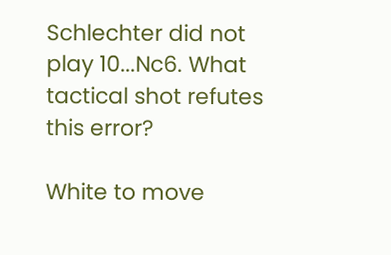Schlechter did not play 10...Nc6. What tactical shot refutes this error?

White to move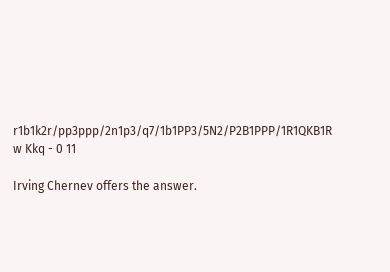r1b1k2r/pp3ppp/2n1p3/q7/1b1PP3/5N2/P2B1PPP/1R1QKB1R w Kkq - 0 11

Irving Chernev offers the answer.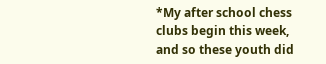*My after school chess clubs begin this week, and so these youth did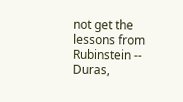not get the lessons from Rubinstein -- Duras,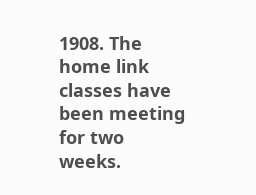1908. The home link classes have been meeting for two weeks.